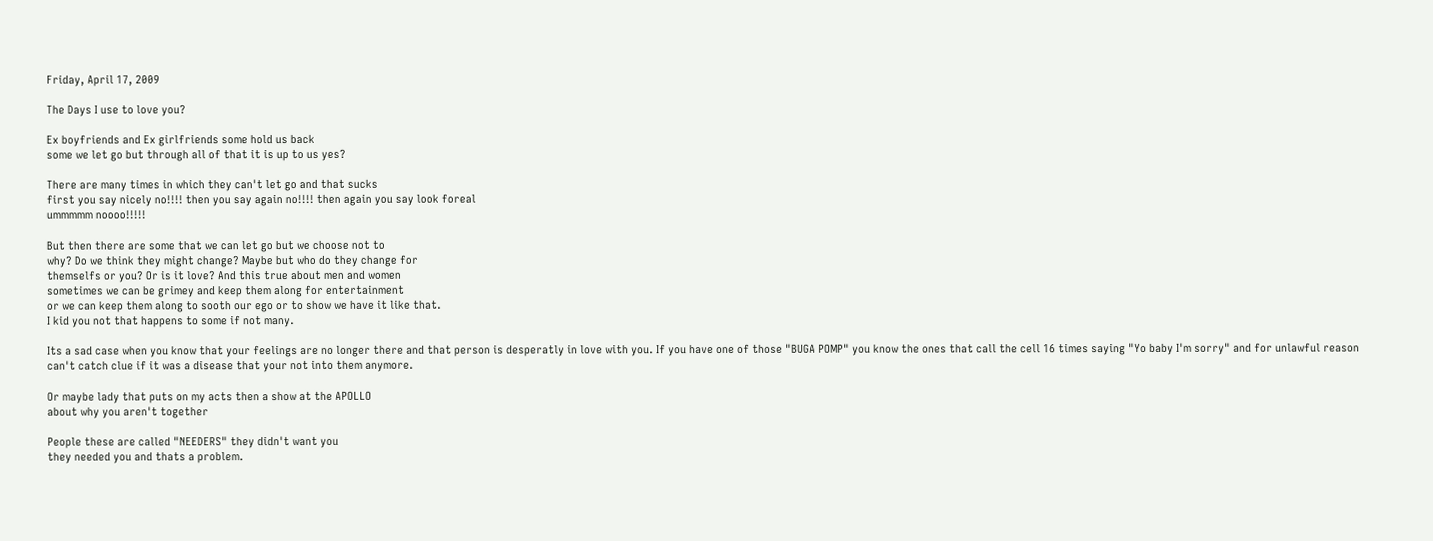Friday, April 17, 2009

The Days I use to love you?

Ex boyfriends and Ex girlfriends some hold us back
some we let go but through all of that it is up to us yes?

There are many times in which they can't let go and that sucks
first you say nicely no!!!! then you say again no!!!! then again you say look foreal
ummmmm noooo!!!!!

But then there are some that we can let go but we choose not to
why? Do we think they might change? Maybe but who do they change for
themselfs or you? Or is it love? And this true about men and women
sometimes we can be grimey and keep them along for entertainment
or we can keep them along to sooth our ego or to show we have it like that.
I kid you not that happens to some if not many.

Its a sad case when you know that your feelings are no longer there and that person is desperatly in love with you. If you have one of those "BUGA POMP" you know the ones that call the cell 16 times saying "Yo baby I'm sorry" and for unlawful reason can't catch clue if it was a disease that your not into them anymore.

Or maybe lady that puts on my acts then a show at the APOLLO
about why you aren't together

People these are called "NEEDERS" they didn't want you
they needed you and thats a problem.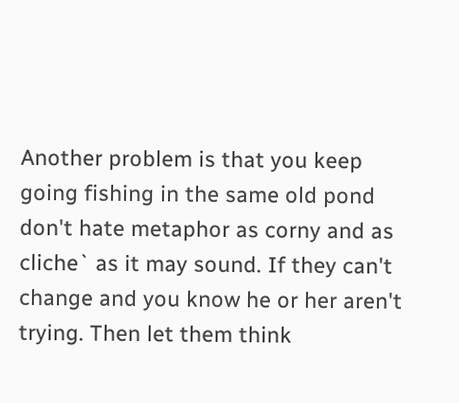Another problem is that you keep going fishing in the same old pond
don't hate metaphor as corny and as cliche` as it may sound. If they can't change and you know he or her aren't trying. Then let them think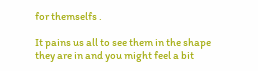for themselfs .

It pains us all to see them in the shape they are in and you might feel a bit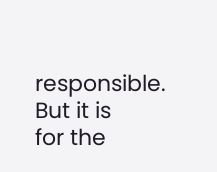responsible. But it is
for the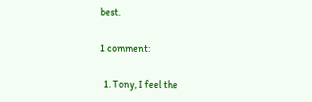best.

1 comment:

  1. Tony, I feel the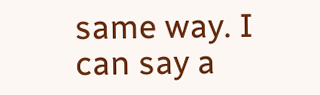same way. I can say a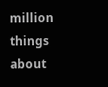million things about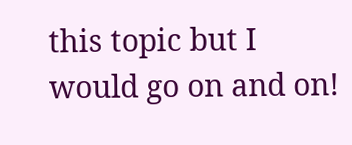this topic but I would go on and on!